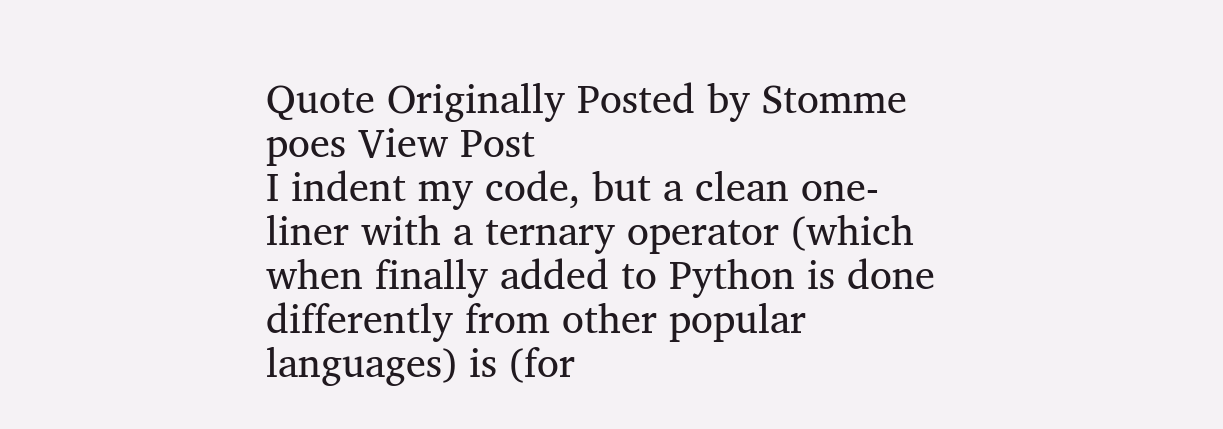Quote Originally Posted by Stomme poes View Post
I indent my code, but a clean one-liner with a ternary operator (which when finally added to Python is done differently from other popular languages) is (for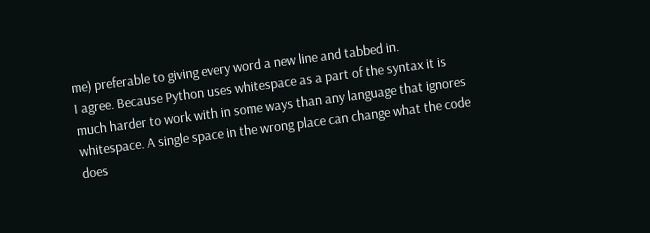me) preferable to giving every word a new line and tabbed in.
I agree. Because Python uses whitespace as a part of the syntax it is much harder to work with in some ways than any language that ignores whitespace. A single space in the wrong place can change what the code does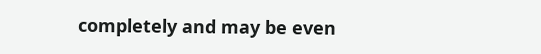completely and may be even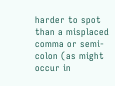harder to spot than a misplaced comma or semi-colon (as might occur in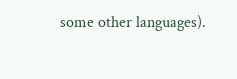some other languages).